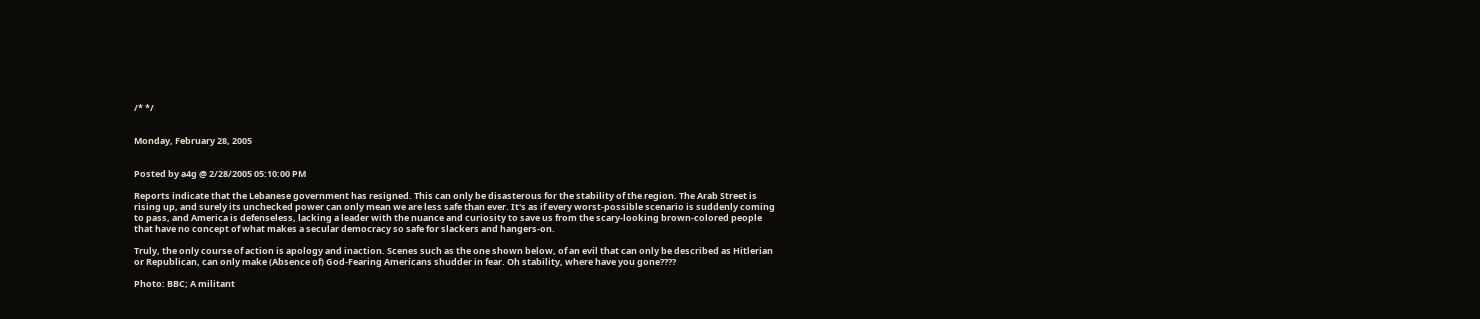/* */


Monday, February 28, 2005


Posted by a4g @ 2/28/2005 05:10:00 PM

Reports indicate that the Lebanese government has resigned. This can only be disasterous for the stability of the region. The Arab Street is rising up, and surely its unchecked power can only mean we are less safe than ever. It's as if every worst-possible scenario is suddenly coming to pass, and America is defenseless, lacking a leader with the nuance and curiosity to save us from the scary-looking brown-colored people that have no concept of what makes a secular democracy so safe for slackers and hangers-on.

Truly, the only course of action is apology and inaction. Scenes such as the one shown below, of an evil that can only be described as Hitlerian or Republican, can only make (Absence of) God-Fearing Americans shudder in fear. Oh stability, where have you gone????

Photo: BBC; A militant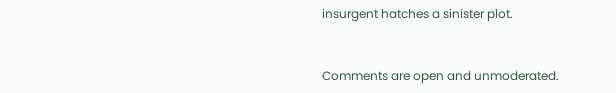insurgent hatches a sinister plot.


Comments are open and unmoderated.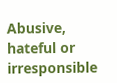Abusive, hateful or irresponsible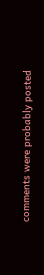comments were probably posted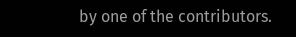by one of the contributors.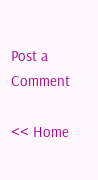Post a Comment

<< Home